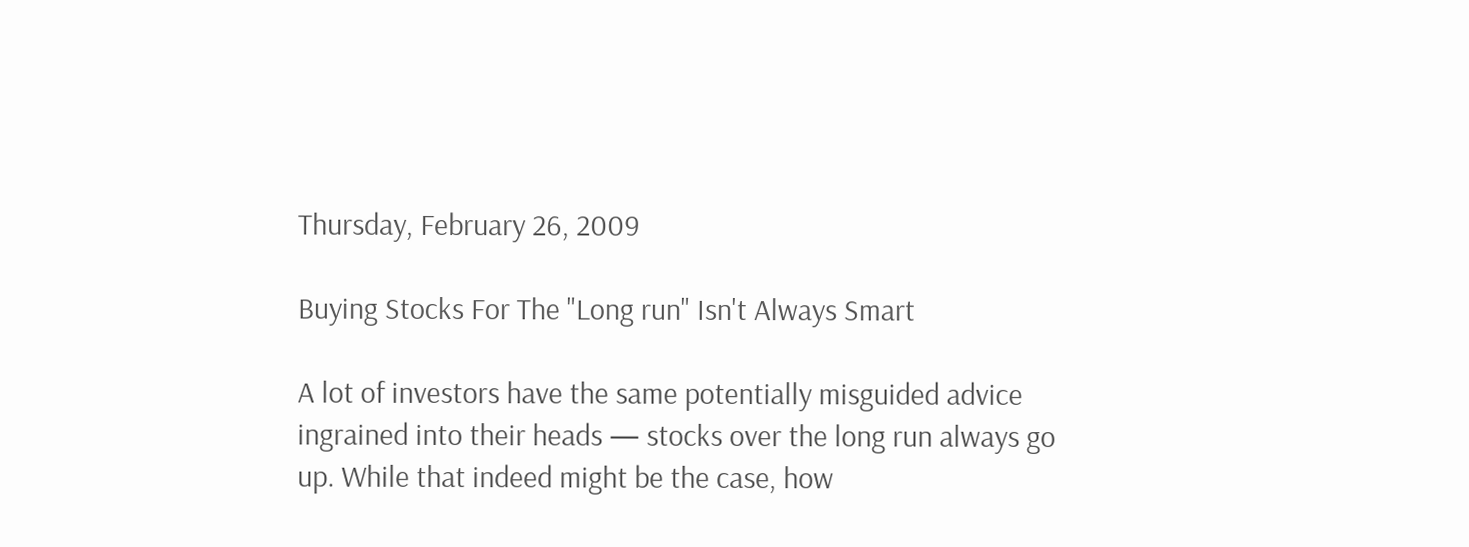Thursday, February 26, 2009

Buying Stocks For The "Long run" Isn't Always Smart

A lot of investors have the same potentially misguided advice ingrained into their heads — stocks over the long run always go up. While that indeed might be the case, how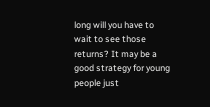long will you have to wait to see those returns? It may be a good strategy for young people just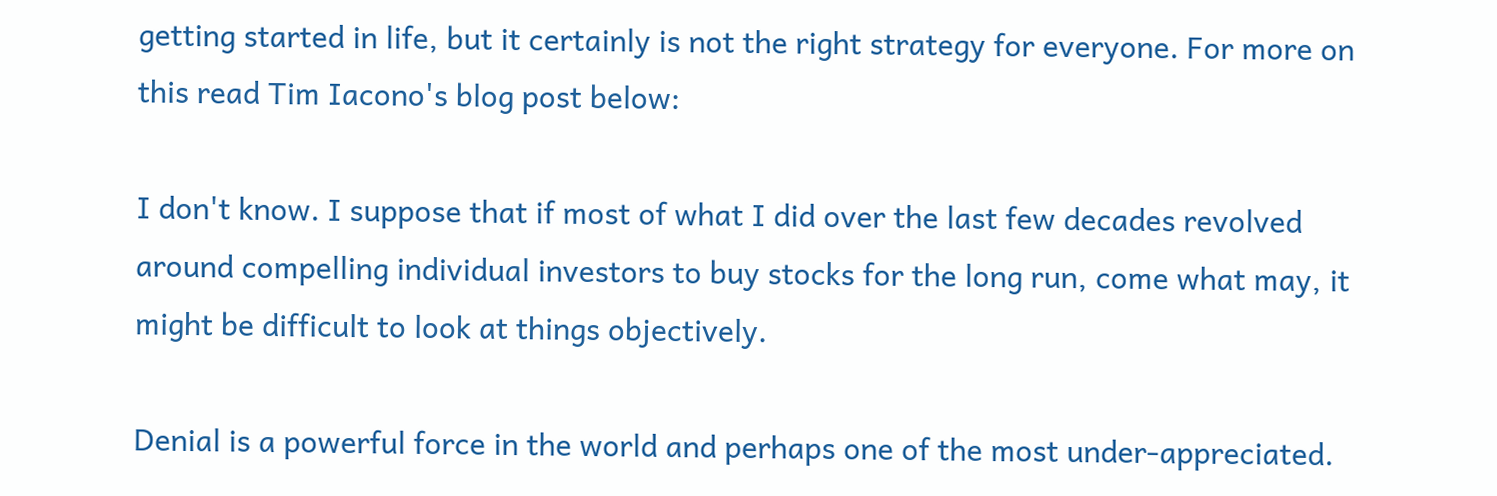getting started in life, but it certainly is not the right strategy for everyone. For more on this read Tim Iacono's blog post below:

I don't know. I suppose that if most of what I did over the last few decades revolved around compelling individual investors to buy stocks for the long run, come what may, it might be difficult to look at things objectively.

Denial is a powerful force in the world and perhaps one of the most under-appreciated.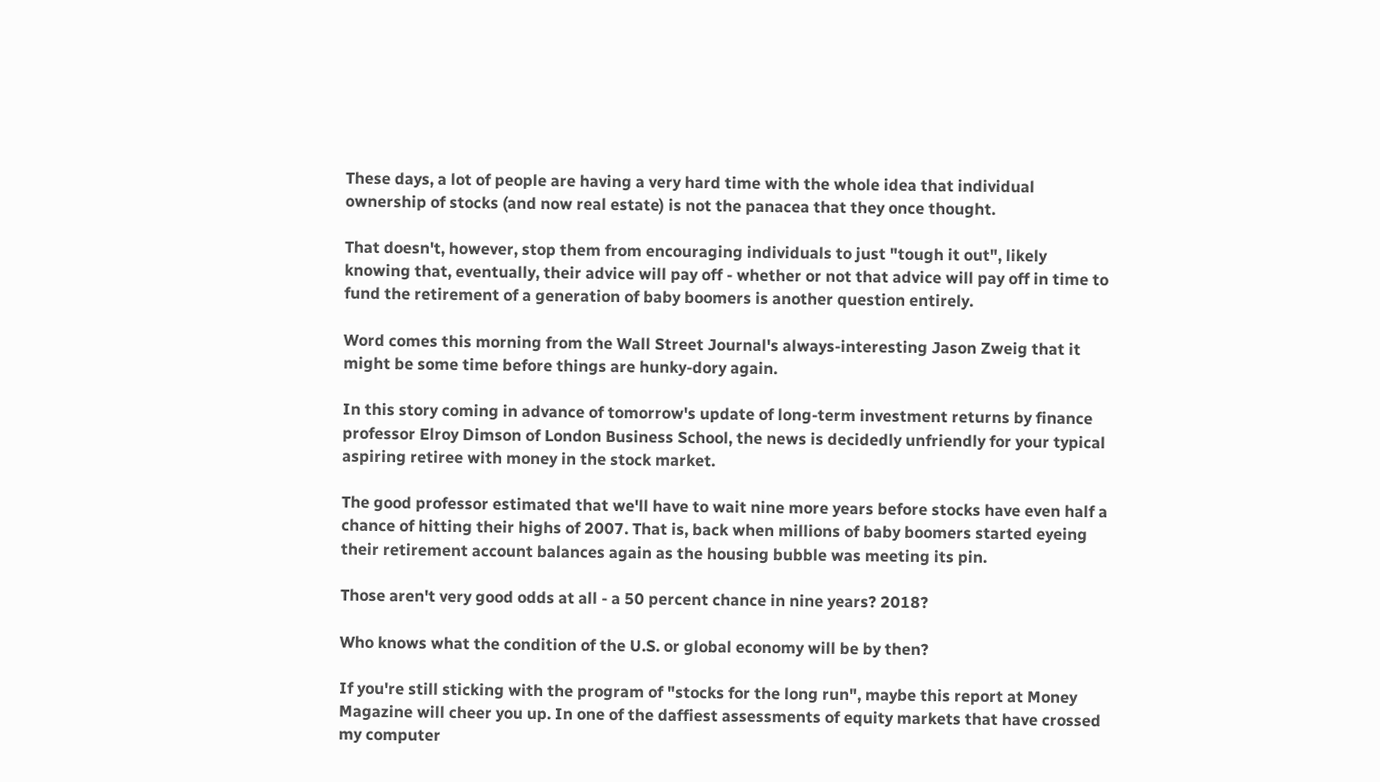These days, a lot of people are having a very hard time with the whole idea that individual ownership of stocks (and now real estate) is not the panacea that they once thought.

That doesn't, however, stop them from encouraging individuals to just "tough it out", likely knowing that, eventually, their advice will pay off - whether or not that advice will pay off in time to fund the retirement of a generation of baby boomers is another question entirely.

Word comes this morning from the Wall Street Journal's always-interesting Jason Zweig that it might be some time before things are hunky-dory again.

In this story coming in advance of tomorrow's update of long-term investment returns by finance professor Elroy Dimson of London Business School, the news is decidedly unfriendly for your typical aspiring retiree with money in the stock market.

The good professor estimated that we'll have to wait nine more years before stocks have even half a chance of hitting their highs of 2007. That is, back when millions of baby boomers started eyeing their retirement account balances again as the housing bubble was meeting its pin.

Those aren't very good odds at all - a 50 percent chance in nine years? 2018?

Who knows what the condition of the U.S. or global economy will be by then?

If you're still sticking with the program of "stocks for the long run", maybe this report at Money Magazine will cheer you up. In one of the daffiest assessments of equity markets that have crossed my computer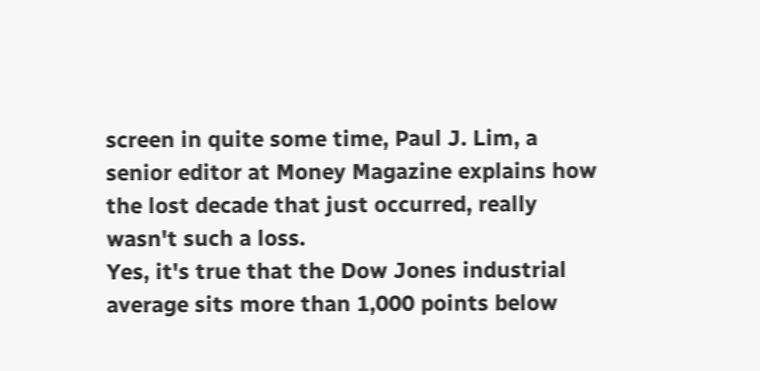screen in quite some time, Paul J. Lim, a senior editor at Money Magazine explains how the lost decade that just occurred, really wasn't such a loss.
Yes, it's true that the Dow Jones industrial average sits more than 1,000 points below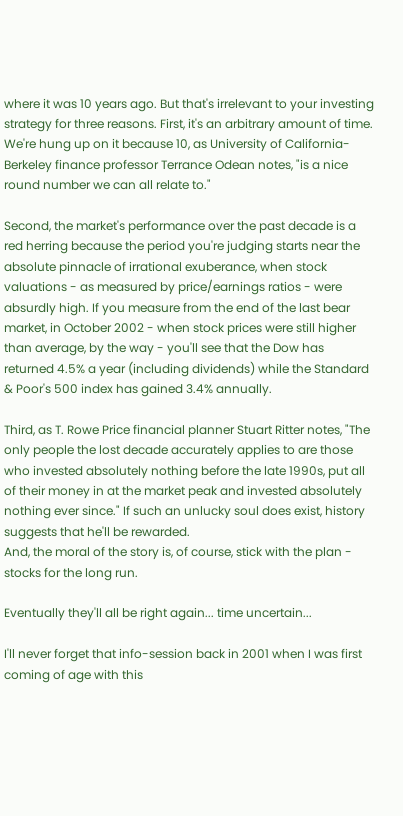where it was 10 years ago. But that's irrelevant to your investing strategy for three reasons. First, it's an arbitrary amount of time. We're hung up on it because 10, as University of California-Berkeley finance professor Terrance Odean notes, "is a nice round number we can all relate to."

Second, the market's performance over the past decade is a red herring because the period you're judging starts near the absolute pinnacle of irrational exuberance, when stock valuations - as measured by price/earnings ratios - were absurdly high. If you measure from the end of the last bear market, in October 2002 - when stock prices were still higher than average, by the way - you'll see that the Dow has returned 4.5% a year (including dividends) while the Standard & Poor's 500 index has gained 3.4% annually.

Third, as T. Rowe Price financial planner Stuart Ritter notes, "The only people the lost decade accurately applies to are those who invested absolutely nothing before the late 1990s, put all of their money in at the market peak and invested absolutely nothing ever since." If such an unlucky soul does exist, history suggests that he'll be rewarded.
And, the moral of the story is, of course, stick with the plan - stocks for the long run.

Eventually they'll all be right again... time uncertain...

I'll never forget that info-session back in 2001 when I was first coming of age with this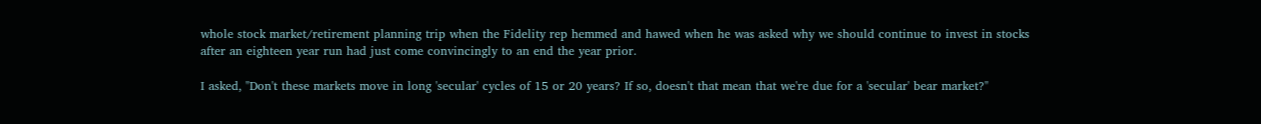whole stock market/retirement planning trip when the Fidelity rep hemmed and hawed when he was asked why we should continue to invest in stocks after an eighteen year run had just come convincingly to an end the year prior.

I asked, "Don't these markets move in long 'secular' cycles of 15 or 20 years? If so, doesn't that mean that we're due for a 'secular' bear market?"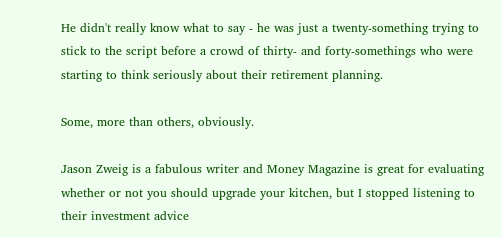He didn't really know what to say - he was just a twenty-something trying to stick to the script before a crowd of thirty- and forty-somethings who were starting to think seriously about their retirement planning.

Some, more than others, obviously.

Jason Zweig is a fabulous writer and Money Magazine is great for evaluating whether or not you should upgrade your kitchen, but I stopped listening to their investment advice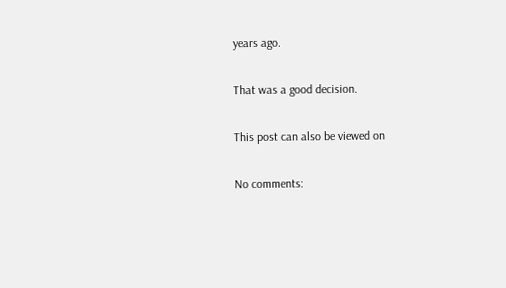years ago.

That was a good decision.

This post can also be viewed on

No comments: